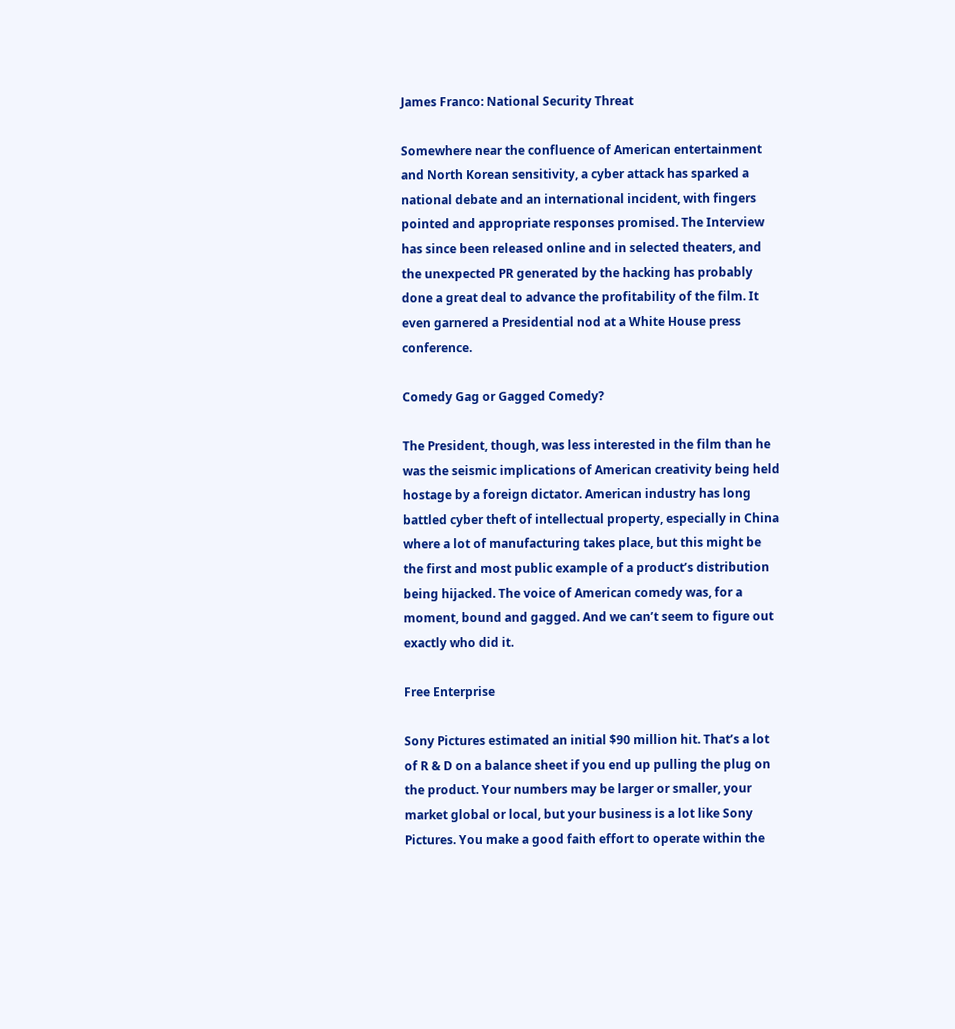James Franco: National Security Threat

Somewhere near the confluence of American entertainment and North Korean sensitivity, a cyber attack has sparked a national debate and an international incident, with fingers pointed and appropriate responses promised. The Interview has since been released online and in selected theaters, and the unexpected PR generated by the hacking has probably done a great deal to advance the profitability of the film. It even garnered a Presidential nod at a White House press conference.

Comedy Gag or Gagged Comedy?

The President, though, was less interested in the film than he was the seismic implications of American creativity being held hostage by a foreign dictator. American industry has long battled cyber theft of intellectual property, especially in China where a lot of manufacturing takes place, but this might be the first and most public example of a product’s distribution being hijacked. The voice of American comedy was, for a moment, bound and gagged. And we can’t seem to figure out exactly who did it.

Free Enterprise

Sony Pictures estimated an initial $90 million hit. That’s a lot of R & D on a balance sheet if you end up pulling the plug on the product. Your numbers may be larger or smaller, your market global or local, but your business is a lot like Sony Pictures. You make a good faith effort to operate within the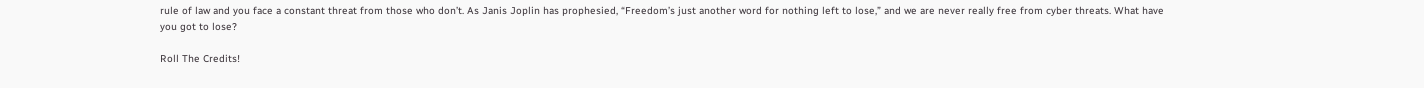rule of law and you face a constant threat from those who don’t. As Janis Joplin has prophesied, “Freedom’s just another word for nothing left to lose,” and we are never really free from cyber threats. What have you got to lose?

Roll The Credits!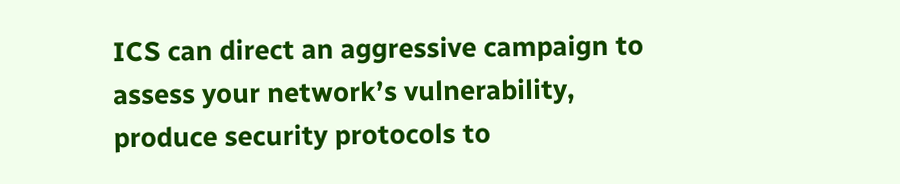ICS can direct an aggressive campaign to assess your network’s vulnerability, produce security protocols to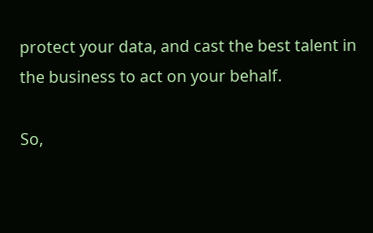protect your data, and cast the best talent in the business to act on your behalf.

So,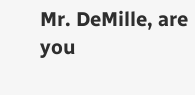Mr. DeMille, are you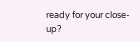ready for your close-up?